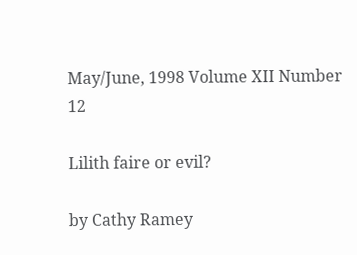May/June, 1998 Volume XII Number 12

Lilith faire or evil?

by Cathy Ramey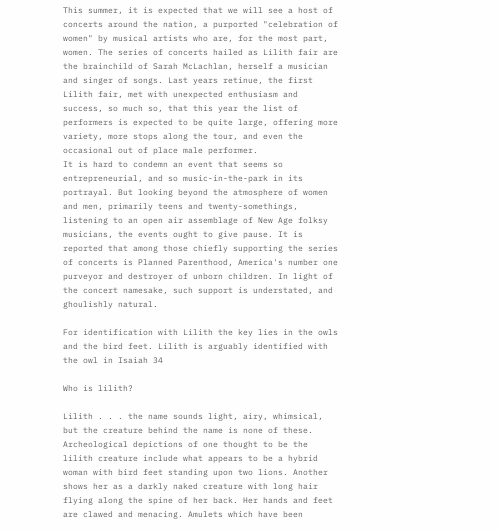This summer, it is expected that we will see a host of concerts around the nation, a purported "celebration of women" by musical artists who are, for the most part, women. The series of concerts hailed as Lilith fair are the brainchild of Sarah McLachlan, herself a musician and singer of songs. Last years retinue, the first Lilith fair, met with unexpected enthusiasm and success, so much so, that this year the list of performers is expected to be quite large, offering more variety, more stops along the tour, and even the occasional out of place male performer.
It is hard to condemn an event that seems so entrepreneurial, and so music-in-the-park in its portrayal. But looking beyond the atmosphere of women and men, primarily teens and twenty-somethings, listening to an open air assemblage of New Age folksy musicians, the events ought to give pause. It is reported that among those chiefly supporting the series of concerts is Planned Parenthood, America's number one purveyor and destroyer of unborn children. In light of the concert namesake, such support is understated, and ghoulishly natural.

For identification with Lilith the key lies in the owls and the bird feet. Lilith is arguably identified with the owl in Isaiah 34

Who is lilith?

Lilith . . . the name sounds light, airy, whimsical, but the creature behind the name is none of these. Archeological depictions of one thought to be the lilith creature include what appears to be a hybrid woman with bird feet standing upon two lions. Another shows her as a darkly naked creature with long hair flying along the spine of her back. Her hands and feet are clawed and menacing. Amulets which have been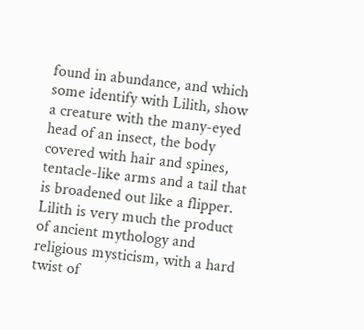found in abundance, and which some identify with Lilith, show a creature with the many-eyed head of an insect, the body covered with hair and spines, tentacle-like arms and a tail that is broadened out like a flipper.
Lilith is very much the product of ancient mythology and religious mysticism, with a hard twist of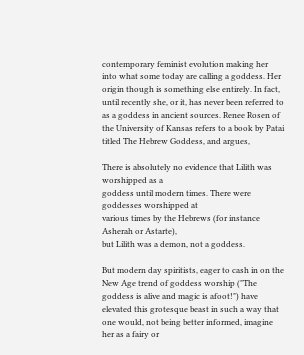contemporary feminist evolution making her into what some today are calling a goddess. Her origin though is something else entirely. In fact, until recently she, or it, has never been referred to as a goddess in ancient sources. Renee Rosen of the University of Kansas refers to a book by Patai titled The Hebrew Goddess, and argues,

There is absolutely no evidence that Lilith was worshipped as a
goddess until modern times. There were goddesses worshipped at
various times by the Hebrews (for instance Asherah or Astarte),
but Lilith was a demon, not a goddess.

But modern day spiritists, eager to cash in on the New Age trend of goddess worship ("The goddess is alive and magic is afoot!") have elevated this grotesque beast in such a way that one would, not being better informed, imagine her as a fairy or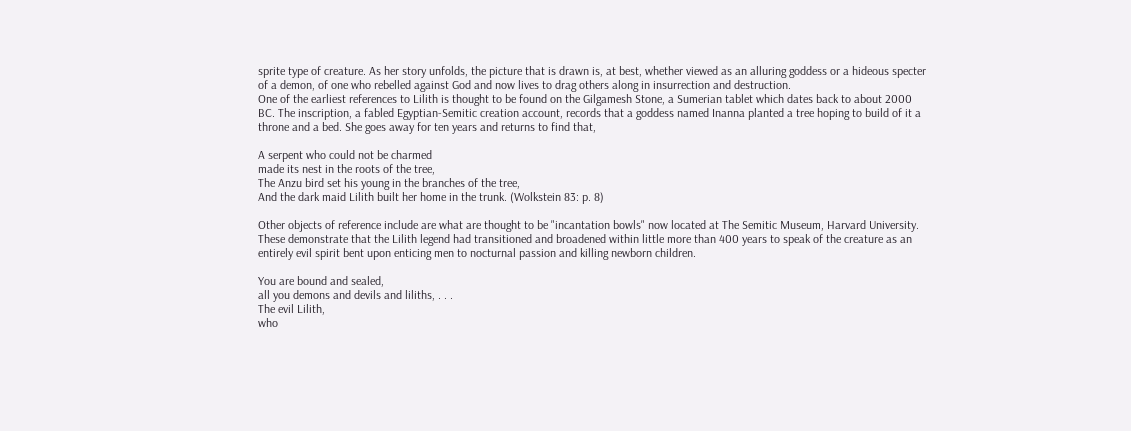sprite type of creature. As her story unfolds, the picture that is drawn is, at best, whether viewed as an alluring goddess or a hideous specter of a demon, of one who rebelled against God and now lives to drag others along in insurrection and destruction.
One of the earliest references to Lilith is thought to be found on the Gilgamesh Stone, a Sumerian tablet which dates back to about 2000 BC. The inscription, a fabled Egyptian-Semitic creation account, records that a goddess named Inanna planted a tree hoping to build of it a throne and a bed. She goes away for ten years and returns to find that,

A serpent who could not be charmed
made its nest in the roots of the tree,
The Anzu bird set his young in the branches of the tree,
And the dark maid Lilith built her home in the trunk. (Wolkstein 83: p. 8)

Other objects of reference include are what are thought to be "incantation bowls" now located at The Semitic Museum, Harvard University. These demonstrate that the Lilith legend had transitioned and broadened within little more than 400 years to speak of the creature as an entirely evil spirit bent upon enticing men to nocturnal passion and killing newborn children.

You are bound and sealed,
all you demons and devils and liliths, . . .
The evil Lilith,
who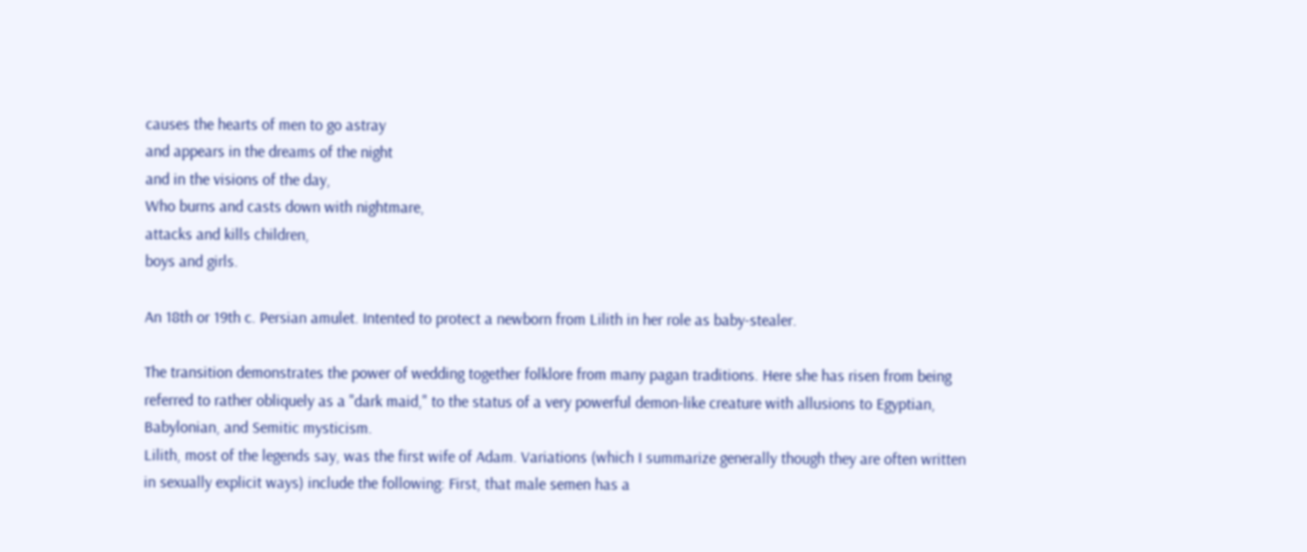causes the hearts of men to go astray
and appears in the dreams of the night
and in the visions of the day,
Who burns and casts down with nightmare,
attacks and kills children,
boys and girls.

An 18th or 19th c. Persian amulet. Intented to protect a newborn from Lilith in her role as baby-stealer.

The transition demonstrates the power of wedding together folklore from many pagan traditions. Here she has risen from being referred to rather obliquely as a "dark maid," to the status of a very powerful demon-like creature with allusions to Egyptian, Babylonian, and Semitic mysticism.
Lilith, most of the legends say, was the first wife of Adam. Variations (which I summarize generally though they are often written in sexually explicit ways) include the following: First, that male semen has a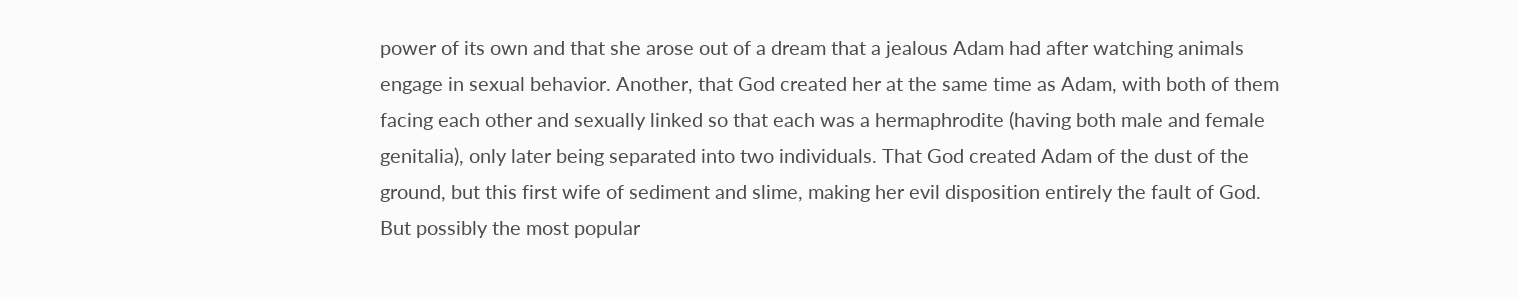power of its own and that she arose out of a dream that a jealous Adam had after watching animals engage in sexual behavior. Another, that God created her at the same time as Adam, with both of them facing each other and sexually linked so that each was a hermaphrodite (having both male and female genitalia), only later being separated into two individuals. That God created Adam of the dust of the ground, but this first wife of sediment and slime, making her evil disposition entirely the fault of God.
But possibly the most popular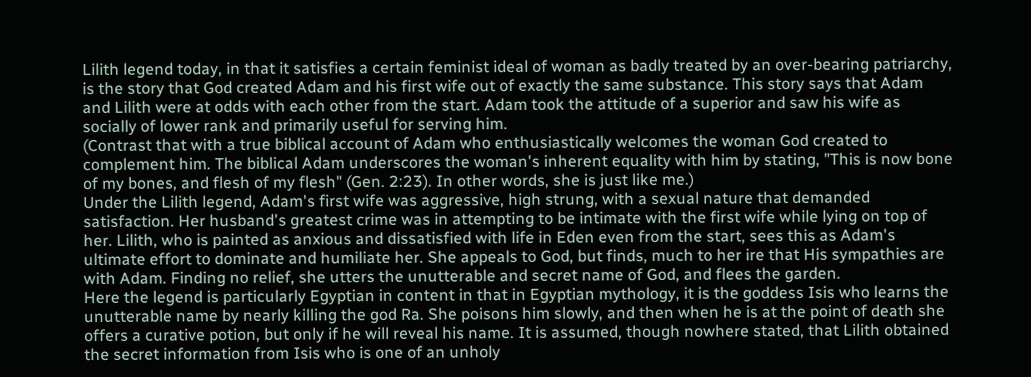Lilith legend today, in that it satisfies a certain feminist ideal of woman as badly treated by an over-bearing patriarchy, is the story that God created Adam and his first wife out of exactly the same substance. This story says that Adam and Lilith were at odds with each other from the start. Adam took the attitude of a superior and saw his wife as socially of lower rank and primarily useful for serving him.
(Contrast that with a true biblical account of Adam who enthusiastically welcomes the woman God created to complement him. The biblical Adam underscores the woman's inherent equality with him by stating, "This is now bone of my bones, and flesh of my flesh" (Gen. 2:23). In other words, she is just like me.)
Under the Lilith legend, Adam's first wife was aggressive, high strung, with a sexual nature that demanded satisfaction. Her husband's greatest crime was in attempting to be intimate with the first wife while lying on top of her. Lilith, who is painted as anxious and dissatisfied with life in Eden even from the start, sees this as Adam's ultimate effort to dominate and humiliate her. She appeals to God, but finds, much to her ire that His sympathies are with Adam. Finding no relief, she utters the unutterable and secret name of God, and flees the garden.
Here the legend is particularly Egyptian in content in that in Egyptian mythology, it is the goddess Isis who learns the unutterable name by nearly killing the god Ra. She poisons him slowly, and then when he is at the point of death she offers a curative potion, but only if he will reveal his name. It is assumed, though nowhere stated, that Lilith obtained the secret information from Isis who is one of an unholy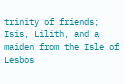trinity of friends; Isis, Lilith, and a maiden from the Isle of Lesbos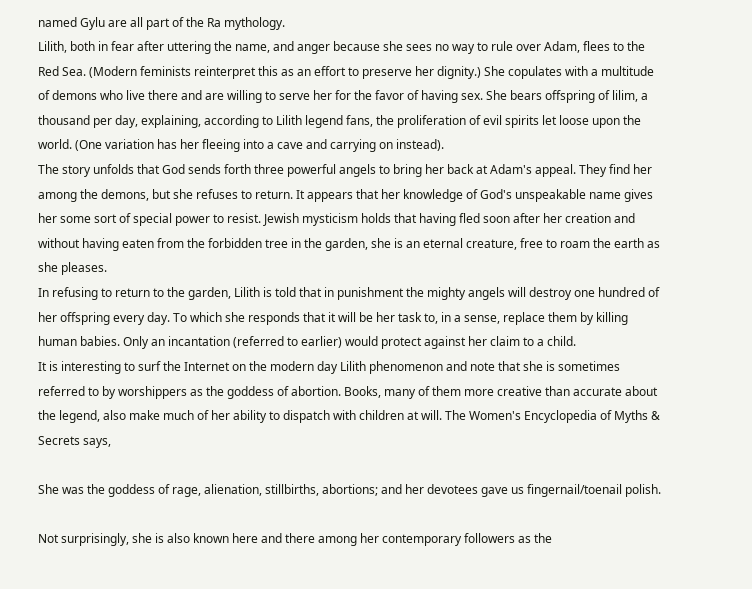named Gylu are all part of the Ra mythology.
Lilith, both in fear after uttering the name, and anger because she sees no way to rule over Adam, flees to the Red Sea. (Modern feminists reinterpret this as an effort to preserve her dignity.) She copulates with a multitude of demons who live there and are willing to serve her for the favor of having sex. She bears offspring of lilim, a thousand per day, explaining, according to Lilith legend fans, the proliferation of evil spirits let loose upon the world. (One variation has her fleeing into a cave and carrying on instead).
The story unfolds that God sends forth three powerful angels to bring her back at Adam's appeal. They find her among the demons, but she refuses to return. It appears that her knowledge of God's unspeakable name gives her some sort of special power to resist. Jewish mysticism holds that having fled soon after her creation and without having eaten from the forbidden tree in the garden, she is an eternal creature, free to roam the earth as she pleases.
In refusing to return to the garden, Lilith is told that in punishment the mighty angels will destroy one hundred of her offspring every day. To which she responds that it will be her task to, in a sense, replace them by killing human babies. Only an incantation (referred to earlier) would protect against her claim to a child.
It is interesting to surf the Internet on the modern day Lilith phenomenon and note that she is sometimes referred to by worshippers as the goddess of abortion. Books, many of them more creative than accurate about the legend, also make much of her ability to dispatch with children at will. The Women's Encyclopedia of Myths & Secrets says,

She was the goddess of rage, alienation, stillbirths, abortions; and her devotees gave us fingernail/toenail polish.

Not surprisingly, she is also known here and there among her contemporary followers as the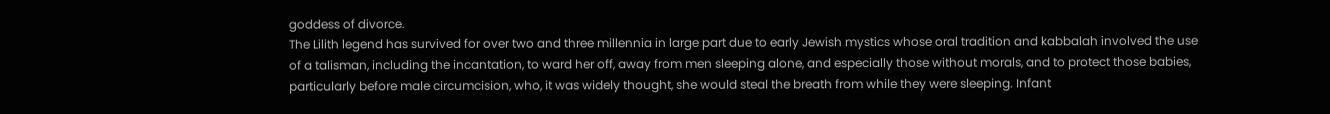goddess of divorce.
The Lilith legend has survived for over two and three millennia in large part due to early Jewish mystics whose oral tradition and kabbalah involved the use of a talisman, including the incantation, to ward her off, away from men sleeping alone, and especially those without morals, and to protect those babies, particularly before male circumcision, who, it was widely thought, she would steal the breath from while they were sleeping. Infant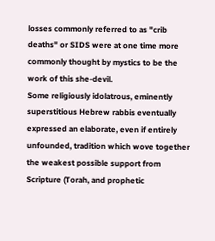losses commonly referred to as "crib deaths" or SIDS were at one time more commonly thought by mystics to be the work of this she-devil.
Some religiously idolatrous, eminently superstitious Hebrew rabbis eventually expressed an elaborate, even if entirely unfounded, tradition which wove together the weakest possible support from Scripture (Torah, and prophetic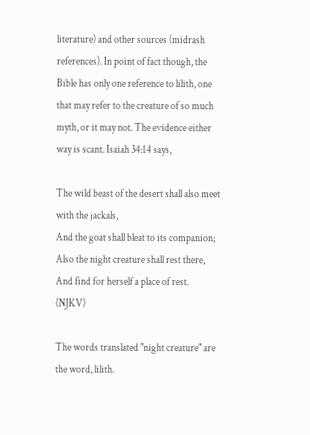literature) and other sources (midrash references). In point of fact though, the Bible has only one reference to lilith, one that may refer to the creature of so much myth, or it may not. The evidence either way is scant. Isaiah 34:14 says,

The wild beast of the desert shall also meet with the jackals,
And the goat shall bleat to its companion;
Also the night creature shall rest there,
And find for herself a place of rest. (NJKV)

The words translated "night creature" are the word, lilith.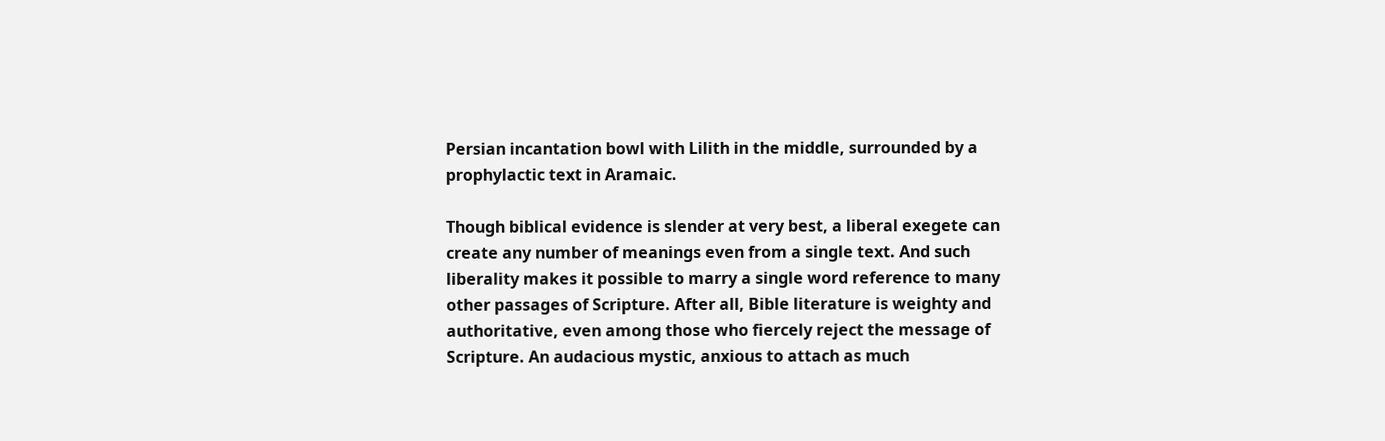Persian incantation bowl with Lilith in the middle, surrounded by a prophylactic text in Aramaic.

Though biblical evidence is slender at very best, a liberal exegete can create any number of meanings even from a single text. And such liberality makes it possible to marry a single word reference to many other passages of Scripture. After all, Bible literature is weighty and authoritative, even among those who fiercely reject the message of Scripture. An audacious mystic, anxious to attach as much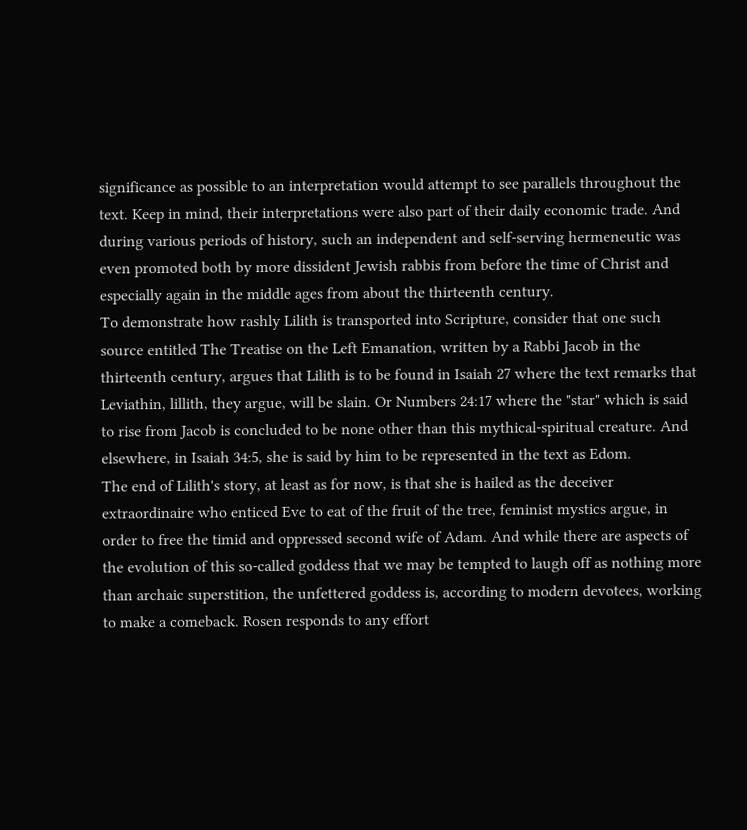significance as possible to an interpretation would attempt to see parallels throughout the text. Keep in mind, their interpretations were also part of their daily economic trade. And during various periods of history, such an independent and self-serving hermeneutic was even promoted both by more dissident Jewish rabbis from before the time of Christ and especially again in the middle ages from about the thirteenth century.
To demonstrate how rashly Lilith is transported into Scripture, consider that one such source entitled The Treatise on the Left Emanation, written by a Rabbi Jacob in the thirteenth century, argues that Lilith is to be found in Isaiah 27 where the text remarks that Leviathin, lillith, they argue, will be slain. Or Numbers 24:17 where the "star" which is said to rise from Jacob is concluded to be none other than this mythical-spiritual creature. And elsewhere, in Isaiah 34:5, she is said by him to be represented in the text as Edom.
The end of Lilith's story, at least as for now, is that she is hailed as the deceiver extraordinaire who enticed Eve to eat of the fruit of the tree, feminist mystics argue, in order to free the timid and oppressed second wife of Adam. And while there are aspects of the evolution of this so-called goddess that we may be tempted to laugh off as nothing more than archaic superstition, the unfettered goddess is, according to modern devotees, working to make a comeback. Rosen responds to any effort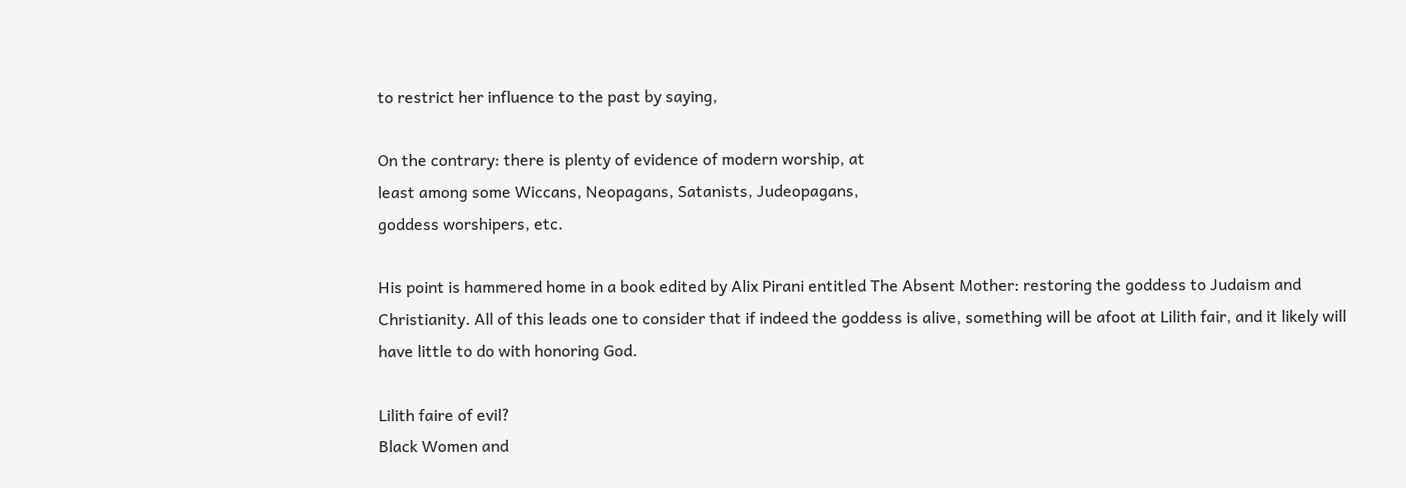to restrict her influence to the past by saying,

On the contrary: there is plenty of evidence of modern worship, at
least among some Wiccans, Neopagans, Satanists, Judeopagans,
goddess worshipers, etc.

His point is hammered home in a book edited by Alix Pirani entitled The Absent Mother: restoring the goddess to Judaism and Christianity. All of this leads one to consider that if indeed the goddess is alive, something will be afoot at Lilith fair, and it likely will have little to do with honoring God.

Lilith faire of evil?
Black Women and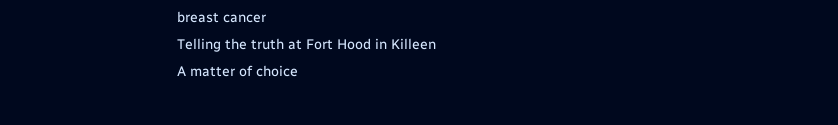breast cancer
Telling the truth at Fort Hood in Killeen
A matter of choice